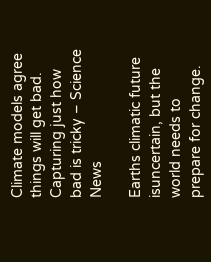Climate models agree things will get bad. Capturing just how bad is tricky – Science News

Earths climatic future isuncertain, but the world needs to prepare for change.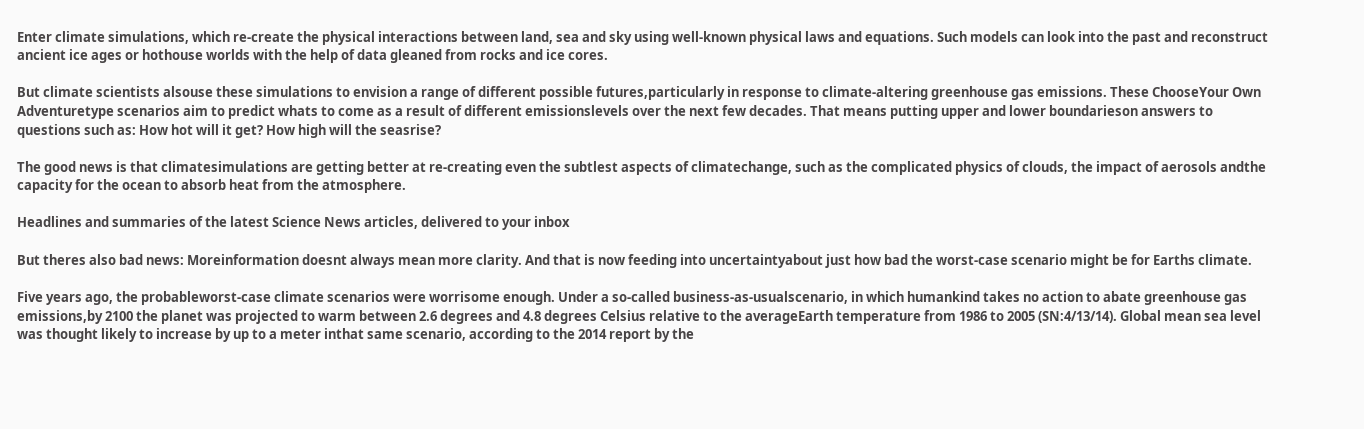Enter climate simulations, which re-create the physical interactions between land, sea and sky using well-known physical laws and equations. Such models can look into the past and reconstruct ancient ice ages or hothouse worlds with the help of data gleaned from rocks and ice cores.

But climate scientists alsouse these simulations to envision a range of different possible futures,particularly in response to climate-altering greenhouse gas emissions. These ChooseYour Own Adventuretype scenarios aim to predict whats to come as a result of different emissionslevels over the next few decades. That means putting upper and lower boundarieson answers to questions such as: How hot will it get? How high will the seasrise?

The good news is that climatesimulations are getting better at re-creating even the subtlest aspects of climatechange, such as the complicated physics of clouds, the impact of aerosols andthe capacity for the ocean to absorb heat from the atmosphere.

Headlines and summaries of the latest Science News articles, delivered to your inbox

But theres also bad news: Moreinformation doesnt always mean more clarity. And that is now feeding into uncertaintyabout just how bad the worst-case scenario might be for Earths climate.

Five years ago, the probableworst-case climate scenarios were worrisome enough. Under a so-called business-as-usualscenario, in which humankind takes no action to abate greenhouse gas emissions,by 2100 the planet was projected to warm between 2.6 degrees and 4.8 degrees Celsius relative to the averageEarth temperature from 1986 to 2005 (SN:4/13/14). Global mean sea level was thought likely to increase by up to a meter inthat same scenario, according to the 2014 report by the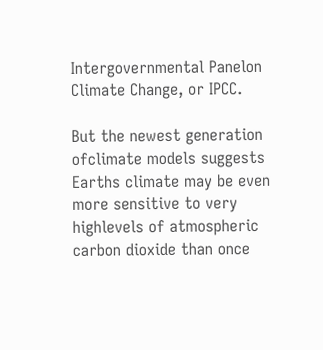Intergovernmental Panelon Climate Change, or IPCC.

But the newest generation ofclimate models suggests Earths climate may be even more sensitive to very highlevels of atmospheric carbon dioxide than once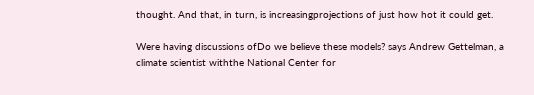thought. And that, in turn, is increasingprojections of just how hot it could get.

Were having discussions ofDo we believe these models? says Andrew Gettelman, a climate scientist withthe National Center for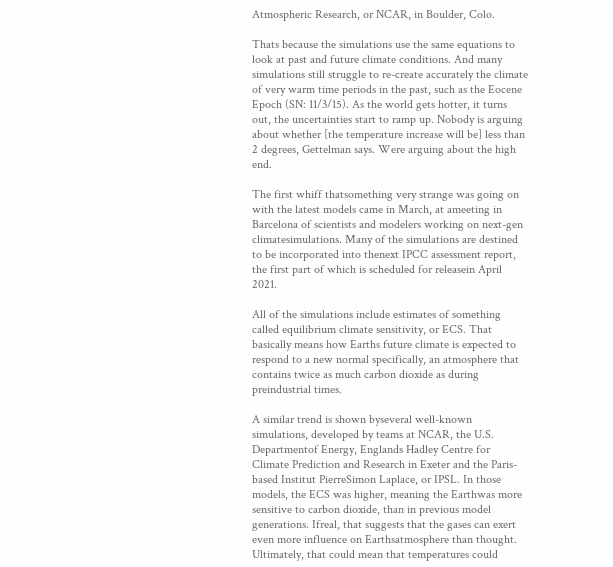Atmospheric Research, or NCAR, in Boulder, Colo.

Thats because the simulations use the same equations to look at past and future climate conditions. And many simulations still struggle to re-create accurately the climate of very warm time periods in the past, such as the Eocene Epoch (SN: 11/3/15). As the world gets hotter, it turns out, the uncertainties start to ramp up. Nobody is arguing about whether [the temperature increase will be] less than 2 degrees, Gettelman says. Were arguing about the high end.

The first whiff thatsomething very strange was going on with the latest models came in March, at ameeting in Barcelona of scientists and modelers working on next-gen climatesimulations. Many of the simulations are destined to be incorporated into thenext IPCC assessment report, the first part of which is scheduled for releasein April 2021.

All of the simulations include estimates of something called equilibrium climate sensitivity, or ECS. That basically means how Earths future climate is expected to respond to a new normal specifically, an atmosphere that contains twice as much carbon dioxide as during preindustrial times.

A similar trend is shown byseveral well-known simulations, developed by teams at NCAR, the U.S. Departmentof Energy, Englands Hadley Centre for Climate Prediction and Research in Exeter and the Paris-based Institut PierreSimon Laplace, or IPSL. In those models, the ECS was higher, meaning the Earthwas more sensitive to carbon dioxide, than in previous model generations. Ifreal, that suggests that the gases can exert even more influence on Earthsatmosphere than thought. Ultimately, that could mean that temperatures could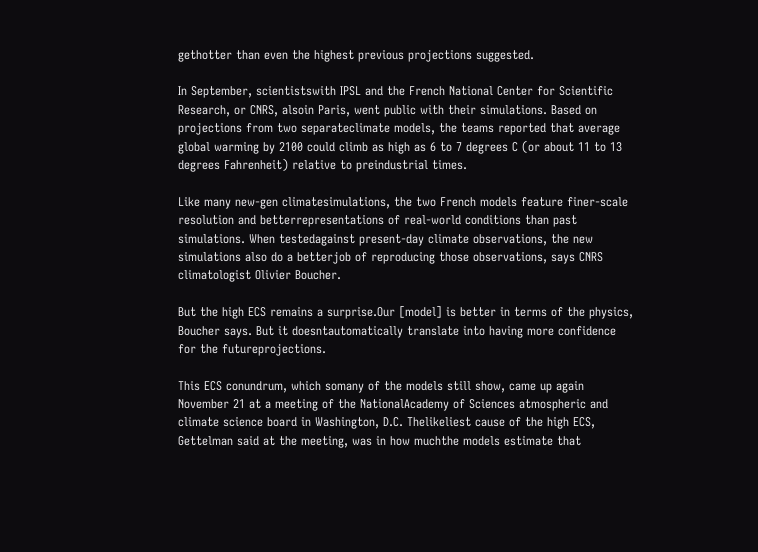gethotter than even the highest previous projections suggested.

In September, scientistswith IPSL and the French National Center for Scientific Research, or CNRS, alsoin Paris, went public with their simulations. Based on projections from two separateclimate models, the teams reported that average global warming by 2100 could climb as high as 6 to 7 degrees C (or about 11 to 13 degrees Fahrenheit) relative to preindustrial times.

Like many new-gen climatesimulations, the two French models feature finer-scale resolution and betterrepresentations of real-world conditions than past simulations. When testedagainst present-day climate observations, the new simulations also do a betterjob of reproducing those observations, says CNRS climatologist Olivier Boucher.

But the high ECS remains a surprise.Our [model] is better in terms of the physics, Boucher says. But it doesntautomatically translate into having more confidence for the futureprojections.

This ECS conundrum, which somany of the models still show, came up again November 21 at a meeting of the NationalAcademy of Sciences atmospheric and climate science board in Washington, D.C. Thelikeliest cause of the high ECS, Gettelman said at the meeting, was in how muchthe models estimate that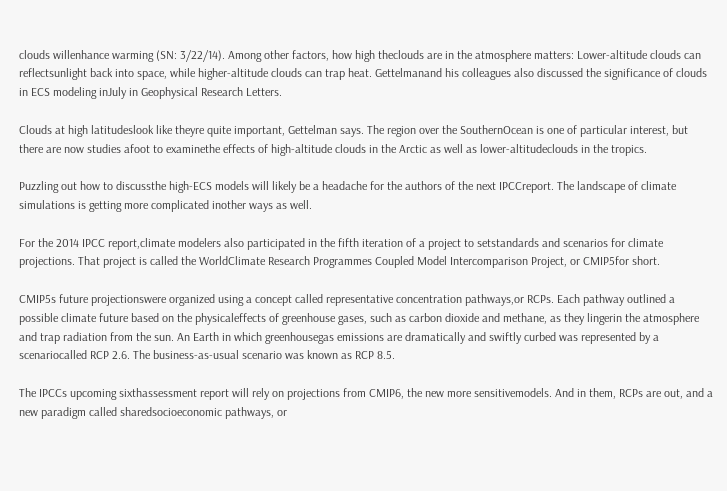clouds willenhance warming (SN: 3/22/14). Among other factors, how high theclouds are in the atmosphere matters: Lower-altitude clouds can reflectsunlight back into space, while higher-altitude clouds can trap heat. Gettelmanand his colleagues also discussed the significance of clouds in ECS modeling inJuly in Geophysical Research Letters.

Clouds at high latitudeslook like theyre quite important, Gettelman says. The region over the SouthernOcean is one of particular interest, but there are now studies afoot to examinethe effects of high-altitude clouds in the Arctic as well as lower-altitudeclouds in the tropics.

Puzzling out how to discussthe high-ECS models will likely be a headache for the authors of the next IPCCreport. The landscape of climate simulations is getting more complicated inother ways as well.

For the 2014 IPCC report,climate modelers also participated in the fifth iteration of a project to setstandards and scenarios for climate projections. That project is called the WorldClimate Research Programmes Coupled Model Intercomparison Project, or CMIP5for short.

CMIP5s future projectionswere organized using a concept called representative concentration pathways,or RCPs. Each pathway outlined a possible climate future based on the physicaleffects of greenhouse gases, such as carbon dioxide and methane, as they lingerin the atmosphere and trap radiation from the sun. An Earth in which greenhousegas emissions are dramatically and swiftly curbed was represented by a scenariocalled RCP 2.6. The business-as-usual scenario was known as RCP 8.5.

The IPCCs upcoming sixthassessment report will rely on projections from CMIP6, the new more sensitivemodels. And in them, RCPs are out, and a new paradigm called sharedsocioeconomic pathways, or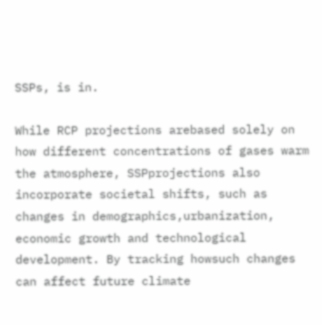SSPs, is in.

While RCP projections arebased solely on how different concentrations of gases warm the atmosphere, SSPprojections also incorporate societal shifts, such as changes in demographics,urbanization, economic growth and technological development. By tracking howsuch changes can affect future climate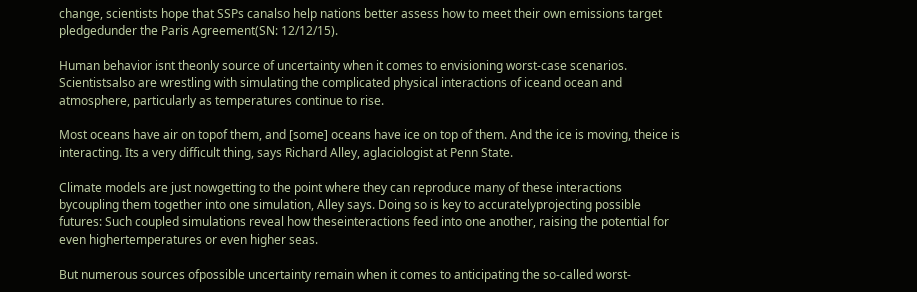change, scientists hope that SSPs canalso help nations better assess how to meet their own emissions target pledgedunder the Paris Agreement(SN: 12/12/15).

Human behavior isnt theonly source of uncertainty when it comes to envisioning worst-case scenarios. Scientistsalso are wrestling with simulating the complicated physical interactions of iceand ocean and atmosphere, particularly as temperatures continue to rise.

Most oceans have air on topof them, and [some] oceans have ice on top of them. And the ice is moving, theice is interacting. Its a very difficult thing, says Richard Alley, aglaciologist at Penn State.

Climate models are just nowgetting to the point where they can reproduce many of these interactions bycoupling them together into one simulation, Alley says. Doing so is key to accuratelyprojecting possible futures: Such coupled simulations reveal how theseinteractions feed into one another, raising the potential for even highertemperatures or even higher seas.

But numerous sources ofpossible uncertainty remain when it comes to anticipating the so-called worst-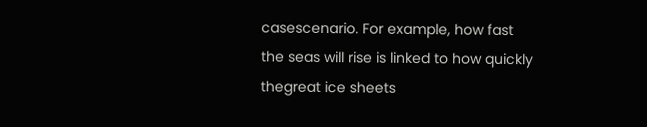casescenario. For example, how fast the seas will rise is linked to how quickly thegreat ice sheets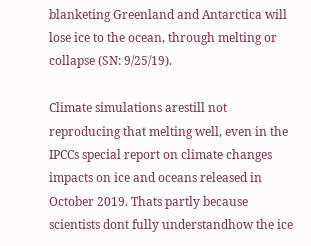blanketing Greenland and Antarctica will lose ice to the ocean, through melting or collapse (SN: 9/25/19).

Climate simulations arestill not reproducing that melting well, even in the IPCCs special report on climate changes impacts on ice and oceans released in October 2019. Thats partly because scientists dont fully understandhow the ice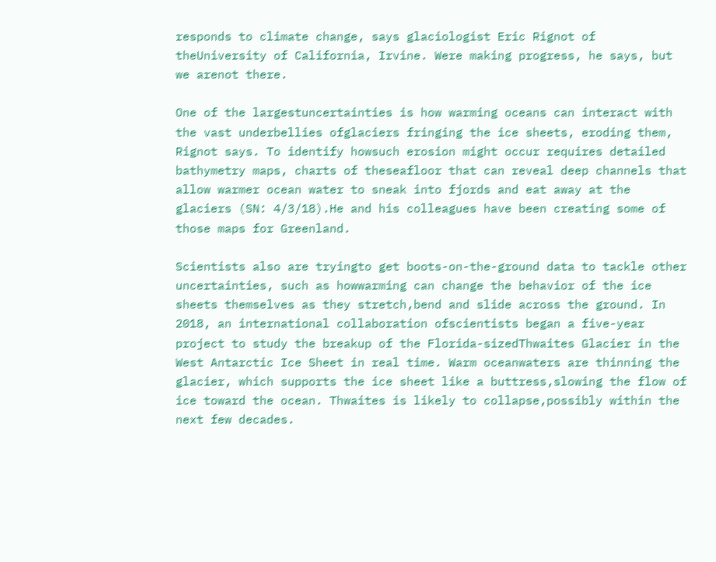responds to climate change, says glaciologist Eric Rignot of theUniversity of California, Irvine. Were making progress, he says, but we arenot there.

One of the largestuncertainties is how warming oceans can interact with the vast underbellies ofglaciers fringing the ice sheets, eroding them, Rignot says. To identify howsuch erosion might occur requires detailed bathymetry maps, charts of theseafloor that can reveal deep channels that allow warmer ocean water to sneak into fjords and eat away at the glaciers (SN: 4/3/18).He and his colleagues have been creating some of those maps for Greenland.

Scientists also are tryingto get boots-on-the-ground data to tackle other uncertainties, such as howwarming can change the behavior of the ice sheets themselves as they stretch,bend and slide across the ground. In 2018, an international collaboration ofscientists began a five-year project to study the breakup of the Florida-sizedThwaites Glacier in the West Antarctic Ice Sheet in real time. Warm oceanwaters are thinning the glacier, which supports the ice sheet like a buttress,slowing the flow of ice toward the ocean. Thwaites is likely to collapse,possibly within the next few decades.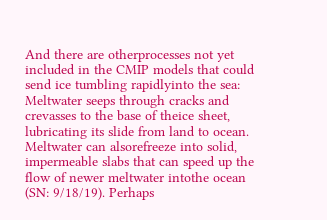And there are otherprocesses not yet included in the CMIP models that could send ice tumbling rapidlyinto the sea: Meltwater seeps through cracks and crevasses to the base of theice sheet, lubricating its slide from land to ocean. Meltwater can alsorefreeze into solid, impermeable slabs that can speed up the flow of newer meltwater intothe ocean (SN: 9/18/19). Perhaps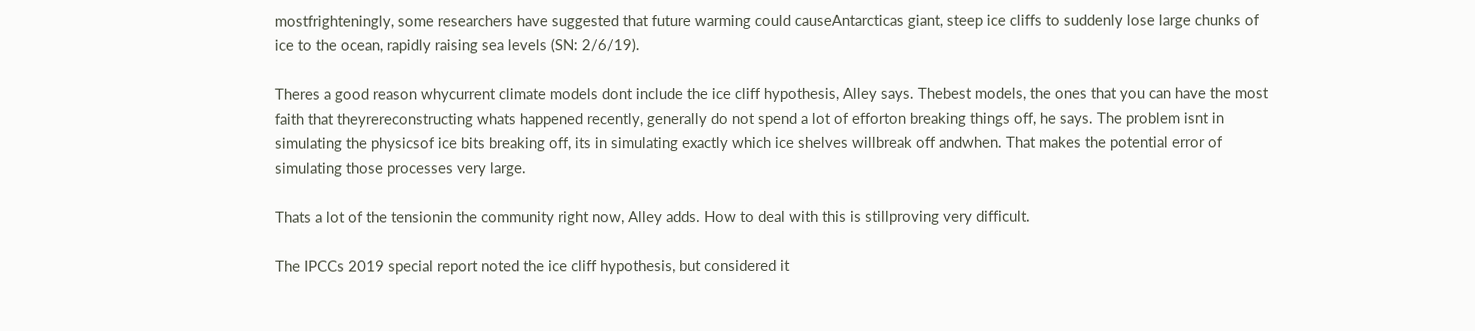mostfrighteningly, some researchers have suggested that future warming could causeAntarcticas giant, steep ice cliffs to suddenly lose large chunks of ice to the ocean, rapidly raising sea levels (SN: 2/6/19).

Theres a good reason whycurrent climate models dont include the ice cliff hypothesis, Alley says. Thebest models, the ones that you can have the most faith that theyrereconstructing whats happened recently, generally do not spend a lot of efforton breaking things off, he says. The problem isnt in simulating the physicsof ice bits breaking off, its in simulating exactly which ice shelves willbreak off andwhen. That makes the potential error of simulating those processes very large.

Thats a lot of the tensionin the community right now, Alley adds. How to deal with this is stillproving very difficult.

The IPCCs 2019 special report noted the ice cliff hypothesis, but considered it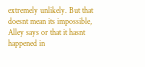extremely unlikely. But that doesnt mean its impossible, Alley says or that it hasnt happened in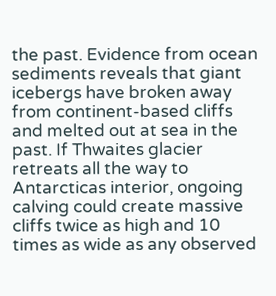the past. Evidence from ocean sediments reveals that giant icebergs have broken away from continent-based cliffs and melted out at sea in the past. If Thwaites glacier retreats all the way to Antarcticas interior, ongoing calving could create massive cliffs twice as high and 10 times as wide as any observed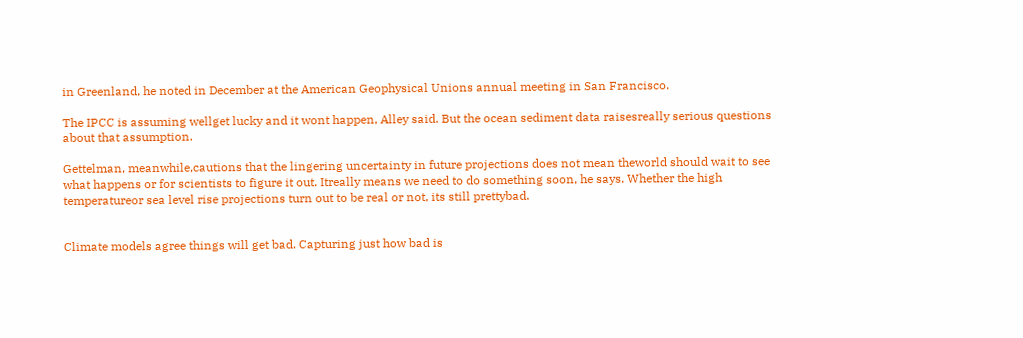in Greenland, he noted in December at the American Geophysical Unions annual meeting in San Francisco.

The IPCC is assuming wellget lucky and it wont happen, Alley said. But the ocean sediment data raisesreally serious questions about that assumption.

Gettelman, meanwhile,cautions that the lingering uncertainty in future projections does not mean theworld should wait to see what happens or for scientists to figure it out. Itreally means we need to do something soon, he says. Whether the high temperatureor sea level rise projections turn out to be real or not, its still prettybad.


Climate models agree things will get bad. Capturing just how bad is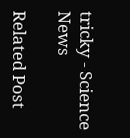tricky - Science News

Related Post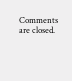Comments are closed.